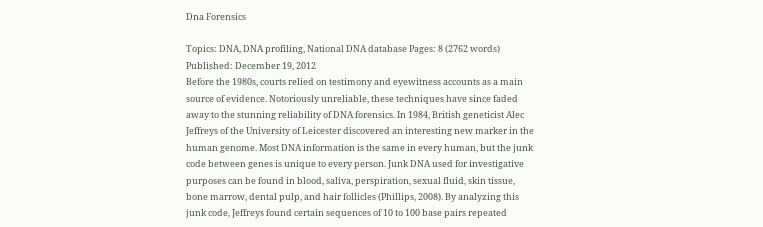Dna Forensics

Topics: DNA, DNA profiling, National DNA database Pages: 8 (2762 words) Published: December 19, 2012
Before the 1980s, courts relied on testimony and eyewitness accounts as a main source of evidence. Notoriously unreliable, these techniques have since faded away to the stunning reliability of DNA forensics. In 1984, British geneticist Alec Jeffreys of the University of Leicester discovered an interesting new marker in the human genome. Most DNA information is the same in every human, but the junk code between genes is unique to every person. Junk DNA used for investigative purposes can be found in blood, saliva, perspiration, sexual fluid, skin tissue, bone marrow, dental pulp, and hair follicles (Phillips, 2008). By analyzing this junk code, Jeffreys found certain sequences of 10 to 100 base pairs repeated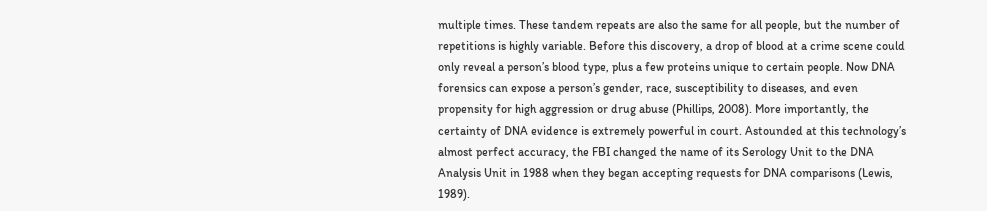multiple times. These tandem repeats are also the same for all people, but the number of repetitions is highly variable. Before this discovery, a drop of blood at a crime scene could only reveal a person’s blood type, plus a few proteins unique to certain people. Now DNA forensics can expose a person’s gender, race, susceptibility to diseases, and even propensity for high aggression or drug abuse (Phillips, 2008). More importantly, the certainty of DNA evidence is extremely powerful in court. Astounded at this technology’s almost perfect accuracy, the FBI changed the name of its Serology Unit to the DNA Analysis Unit in 1988 when they began accepting requests for DNA comparisons (Lewis, 1989).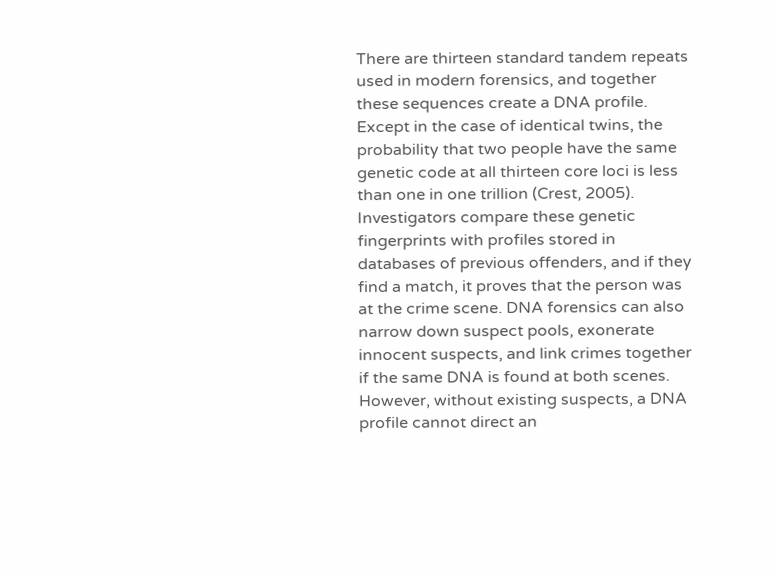There are thirteen standard tandem repeats used in modern forensics, and together these sequences create a DNA profile. Except in the case of identical twins, the probability that two people have the same genetic code at all thirteen core loci is less than one in one trillion (Crest, 2005). Investigators compare these genetic fingerprints with profiles stored in databases of previous offenders, and if they find a match, it proves that the person was at the crime scene. DNA forensics can also narrow down suspect pools, exonerate innocent suspects, and link crimes together if the same DNA is found at both scenes. However, without existing suspects, a DNA profile cannot direct an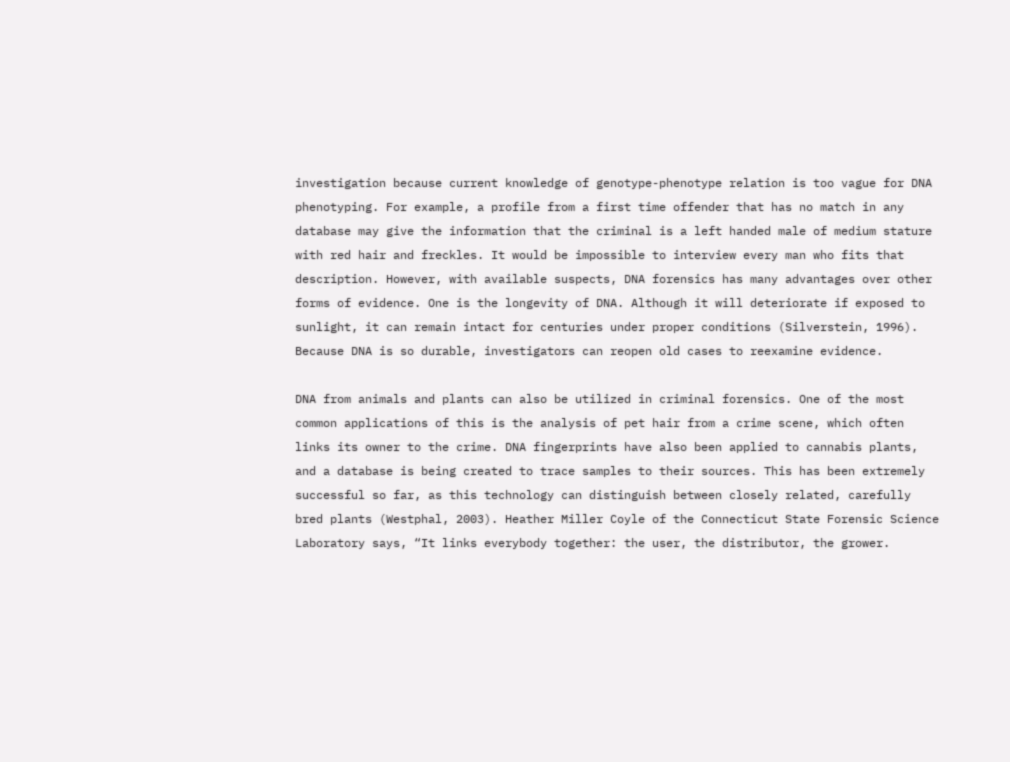investigation because current knowledge of genotype-phenotype relation is too vague for DNA phenotyping. For example, a profile from a first time offender that has no match in any database may give the information that the criminal is a left handed male of medium stature with red hair and freckles. It would be impossible to interview every man who fits that description. However, with available suspects, DNA forensics has many advantages over other forms of evidence. One is the longevity of DNA. Although it will deteriorate if exposed to sunlight, it can remain intact for centuries under proper conditions (Silverstein, 1996). Because DNA is so durable, investigators can reopen old cases to reexamine evidence.

DNA from animals and plants can also be utilized in criminal forensics. One of the most common applications of this is the analysis of pet hair from a crime scene, which often links its owner to the crime. DNA fingerprints have also been applied to cannabis plants, and a database is being created to trace samples to their sources. This has been extremely successful so far, as this technology can distinguish between closely related, carefully bred plants (Westphal, 2003). Heather Miller Coyle of the Connecticut State Forensic Science Laboratory says, “It links everybody together: the user, the distributor, the grower.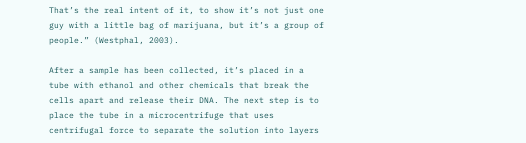That’s the real intent of it, to show it’s not just one guy with a little bag of marijuana, but it’s a group of people.” (Westphal, 2003).

After a sample has been collected, it’s placed in a tube with ethanol and other chemicals that break the cells apart and release their DNA. The next step is to place the tube in a microcentrifuge that uses centrifugal force to separate the solution into layers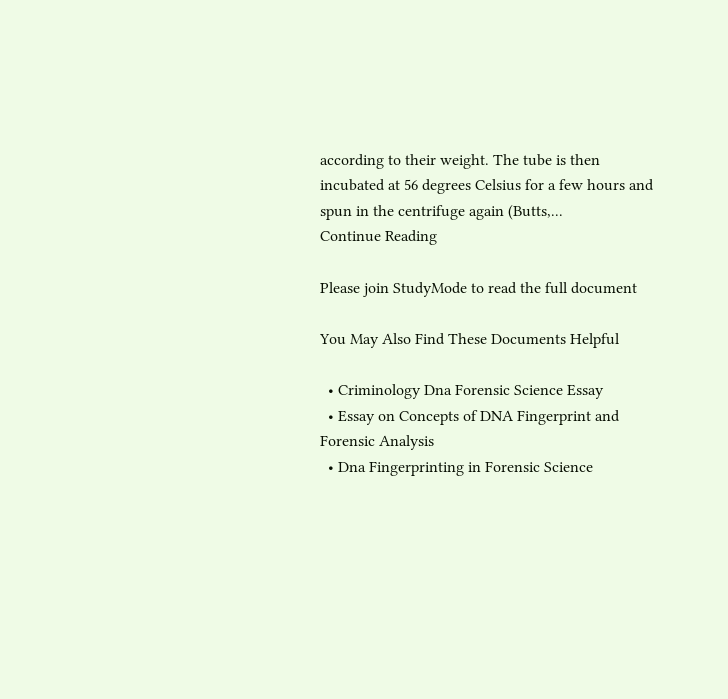according to their weight. The tube is then incubated at 56 degrees Celsius for a few hours and spun in the centrifuge again (Butts,...
Continue Reading

Please join StudyMode to read the full document

You May Also Find These Documents Helpful

  • Criminology Dna Forensic Science Essay
  • Essay on Concepts of DNA Fingerprint and Forensic Analysis
  • Dna Fingerprinting in Forensic Science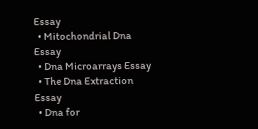Essay
  • Mitochondrial Dna Essay
  • Dna Microarrays Essay
  • The Dna Extraction Essay
  • Dna for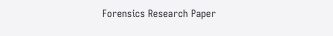Forensics Research Paper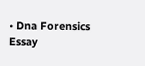• Dna Forensics Essay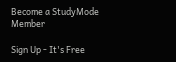Become a StudyMode Member

Sign Up - It's Free